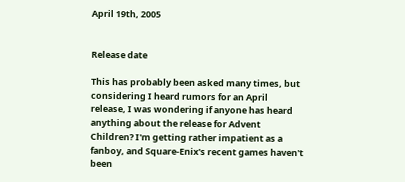April 19th, 2005


Release date

This has probably been asked many times, but considering I heard rumors for an April release, I was wondering if anyone has heard anything about the release for Advent Children? I'm getting rather impatient as a fanboy, and Square-Enix's recent games haven't been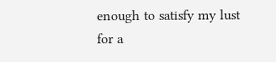enough to satisfy my lust for a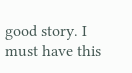good story. I must have this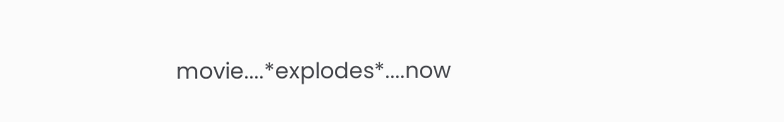movie....*explodes*....now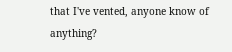that I've vented, anyone know of anything?